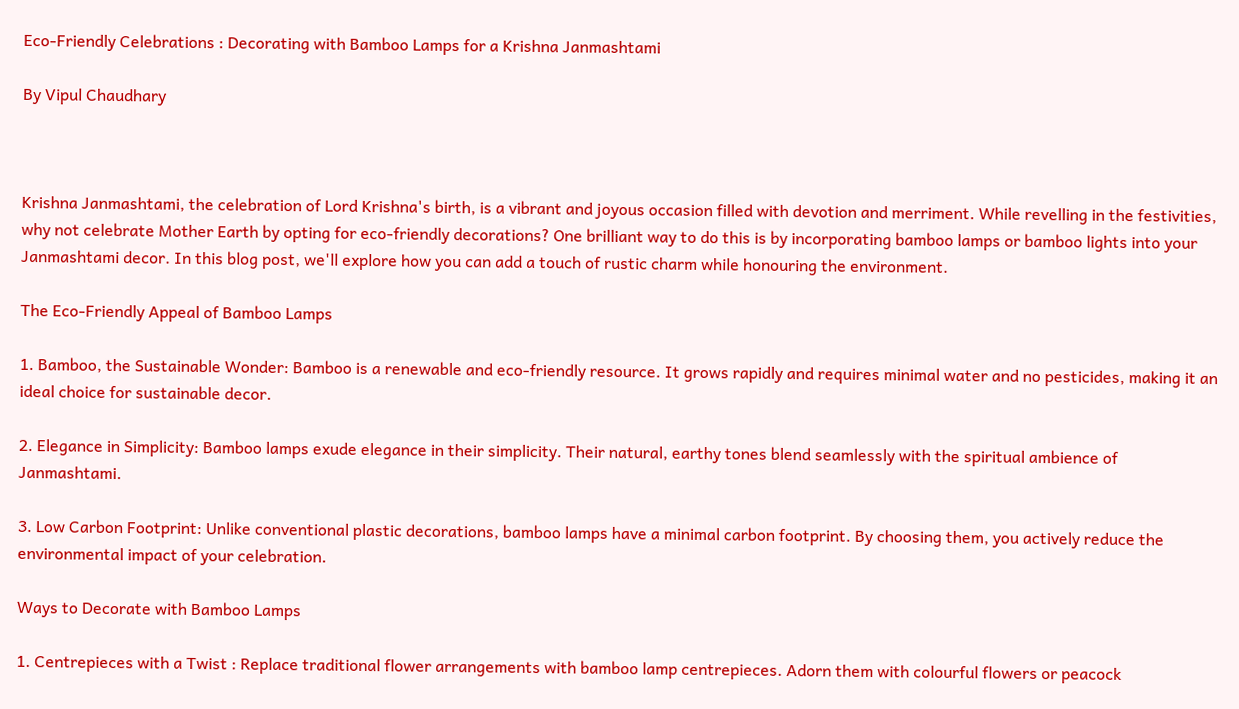Eco-Friendly Celebrations : Decorating with Bamboo Lamps for a Krishna Janmashtami

By Vipul Chaudhary



Krishna Janmashtami, the celebration of Lord Krishna's birth, is a vibrant and joyous occasion filled with devotion and merriment. While revelling in the festivities, why not celebrate Mother Earth by opting for eco-friendly decorations? One brilliant way to do this is by incorporating bamboo lamps or bamboo lights into your Janmashtami decor. In this blog post, we'll explore how you can add a touch of rustic charm while honouring the environment.

The Eco-Friendly Appeal of Bamboo Lamps

1. Bamboo, the Sustainable Wonder: Bamboo is a renewable and eco-friendly resource. It grows rapidly and requires minimal water and no pesticides, making it an ideal choice for sustainable decor.

2. Elegance in Simplicity: Bamboo lamps exude elegance in their simplicity. Their natural, earthy tones blend seamlessly with the spiritual ambience of Janmashtami.

3. Low Carbon Footprint: Unlike conventional plastic decorations, bamboo lamps have a minimal carbon footprint. By choosing them, you actively reduce the environmental impact of your celebration.

Ways to Decorate with Bamboo Lamps

1. Centrepieces with a Twist : Replace traditional flower arrangements with bamboo lamp centrepieces. Adorn them with colourful flowers or peacock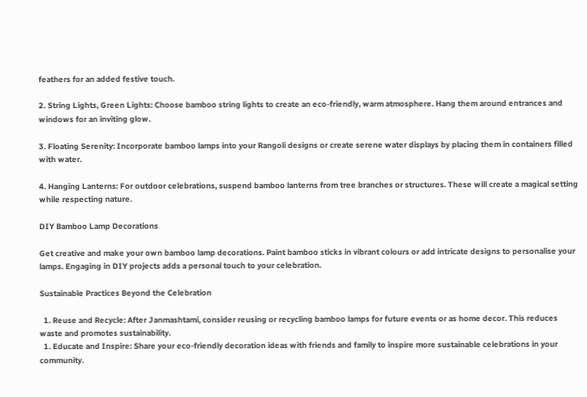feathers for an added festive touch.

2. String Lights, Green Lights: Choose bamboo string lights to create an eco-friendly, warm atmosphere. Hang them around entrances and windows for an inviting glow.

3. Floating Serenity: Incorporate bamboo lamps into your Rangoli designs or create serene water displays by placing them in containers filled with water.

4. Hanging Lanterns: For outdoor celebrations, suspend bamboo lanterns from tree branches or structures. These will create a magical setting while respecting nature.

DIY Bamboo Lamp Decorations

Get creative and make your own bamboo lamp decorations. Paint bamboo sticks in vibrant colours or add intricate designs to personalise your lamps. Engaging in DIY projects adds a personal touch to your celebration.

Sustainable Practices Beyond the Celebration

  1. Reuse and Recycle: After Janmashtami, consider reusing or recycling bamboo lamps for future events or as home decor. This reduces waste and promotes sustainability.
  1. Educate and Inspire: Share your eco-friendly decoration ideas with friends and family to inspire more sustainable celebrations in your community.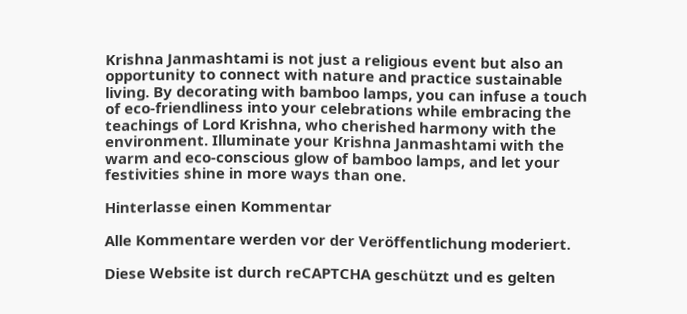Krishna Janmashtami is not just a religious event but also an opportunity to connect with nature and practice sustainable living. By decorating with bamboo lamps, you can infuse a touch of eco-friendliness into your celebrations while embracing the teachings of Lord Krishna, who cherished harmony with the environment. Illuminate your Krishna Janmashtami with the warm and eco-conscious glow of bamboo lamps, and let your festivities shine in more ways than one.

Hinterlasse einen Kommentar

Alle Kommentare werden vor der Veröffentlichung moderiert.

Diese Website ist durch reCAPTCHA geschützt und es gelten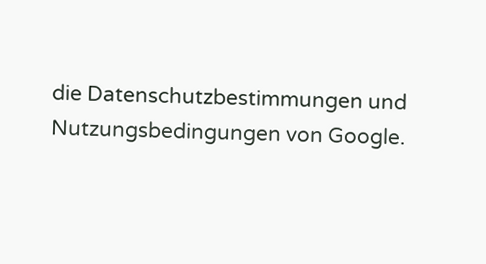die Datenschutzbestimmungen und Nutzungsbedingungen von Google.